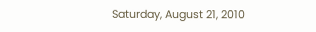Saturday, August 21, 2010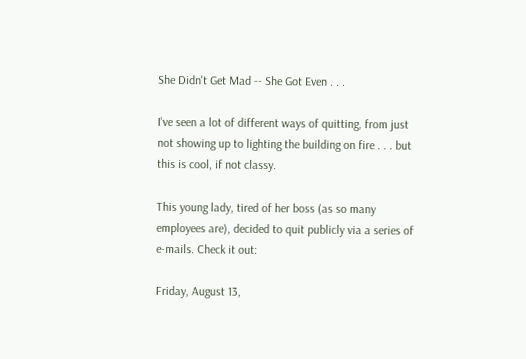She Didn't Get Mad -- She Got Even . . .

I've seen a lot of different ways of quitting, from just not showing up to lighting the building on fire . . . but this is cool, if not classy.

This young lady, tired of her boss (as so many employees are), decided to quit publicly via a series of e-mails. Check it out:

Friday, August 13,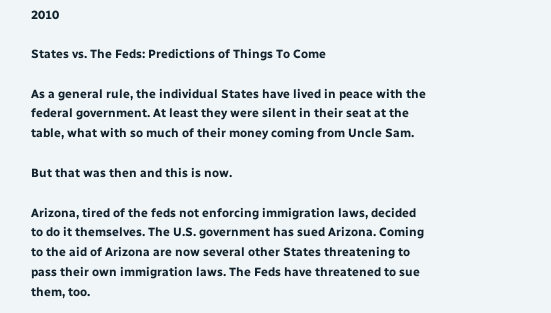2010

States vs. The Feds: Predictions of Things To Come

As a general rule, the individual States have lived in peace with the federal government. At least they were silent in their seat at the table, what with so much of their money coming from Uncle Sam.

But that was then and this is now.

Arizona, tired of the feds not enforcing immigration laws, decided to do it themselves. The U.S. government has sued Arizona. Coming to the aid of Arizona are now several other States threatening to pass their own immigration laws. The Feds have threatened to sue them, too.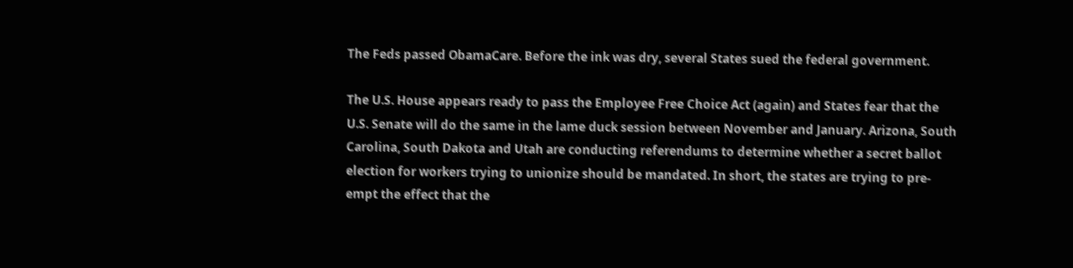The Feds passed ObamaCare. Before the ink was dry, several States sued the federal government.

The U.S. House appears ready to pass the Employee Free Choice Act (again) and States fear that the U.S. Senate will do the same in the lame duck session between November and January. Arizona, South Carolina, South Dakota and Utah are conducting referendums to determine whether a secret ballot election for workers trying to unionize should be mandated. In short, the states are trying to pre-empt the effect that the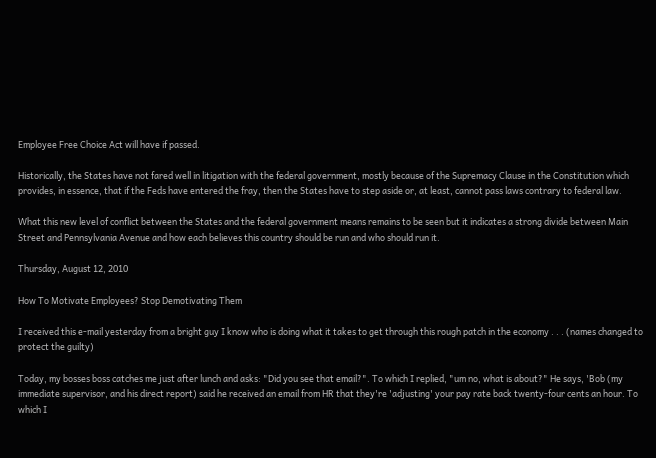Employee Free Choice Act will have if passed.

Historically, the States have not fared well in litigation with the federal government, mostly because of the Supremacy Clause in the Constitution which provides, in essence, that if the Feds have entered the fray, then the States have to step aside or, at least, cannot pass laws contrary to federal law.

What this new level of conflict between the States and the federal government means remains to be seen but it indicates a strong divide between Main Street and Pennsylvania Avenue and how each believes this country should be run and who should run it.

Thursday, August 12, 2010

How To Motivate Employees? Stop Demotivating Them

I received this e-mail yesterday from a bright guy I know who is doing what it takes to get through this rough patch in the economy . . . (names changed to protect the guilty)

Today, my bosses boss catches me just after lunch and asks: "Did you see that email?". To which I replied, "um no, what is about?" He says, 'Bob (my immediate supervisor, and his direct report) said he received an email from HR that they're 'adjusting' your pay rate back twenty-four cents an hour. To which I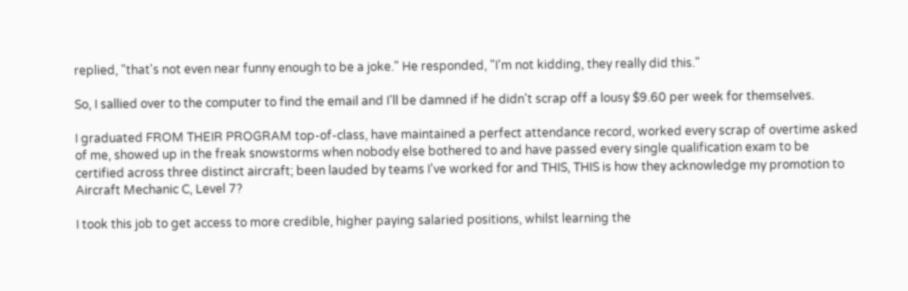replied, "that's not even near funny enough to be a joke." He responded, "I'm not kidding, they really did this."

So, I sallied over to the computer to find the email and I'll be damned if he didn't scrap off a lousy $9.60 per week for themselves.

I graduated FROM THEIR PROGRAM top-of-class, have maintained a perfect attendance record, worked every scrap of overtime asked of me, showed up in the freak snowstorms when nobody else bothered to and have passed every single qualification exam to be certified across three distinct aircraft; been lauded by teams I've worked for and THIS, THIS is how they acknowledge my promotion to Aircraft Mechanic C, Level 7?

I took this job to get access to more credible, higher paying salaried positions, whilst learning the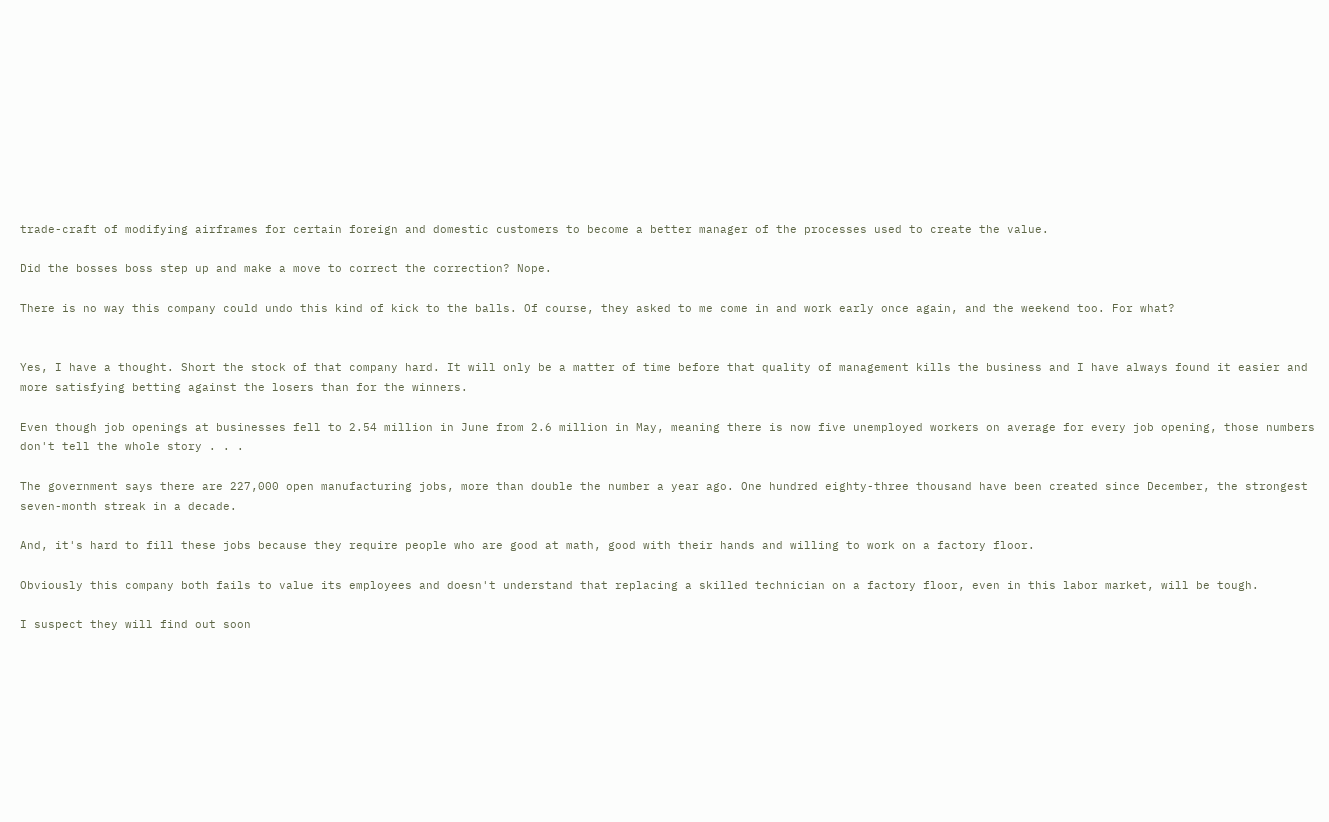trade-craft of modifying airframes for certain foreign and domestic customers to become a better manager of the processes used to create the value.

Did the bosses boss step up and make a move to correct the correction? Nope.

There is no way this company could undo this kind of kick to the balls. Of course, they asked to me come in and work early once again, and the weekend too. For what?


Yes, I have a thought. Short the stock of that company hard. It will only be a matter of time before that quality of management kills the business and I have always found it easier and more satisfying betting against the losers than for the winners.

Even though job openings at businesses fell to 2.54 million in June from 2.6 million in May, meaning there is now five unemployed workers on average for every job opening, those numbers don't tell the whole story . . .

The government says there are 227,000 open manufacturing jobs, more than double the number a year ago. One hundred eighty-three thousand have been created since December, the strongest seven-month streak in a decade.

And, it's hard to fill these jobs because they require people who are good at math, good with their hands and willing to work on a factory floor.

Obviously this company both fails to value its employees and doesn't understand that replacing a skilled technician on a factory floor, even in this labor market, will be tough.

I suspect they will find out soon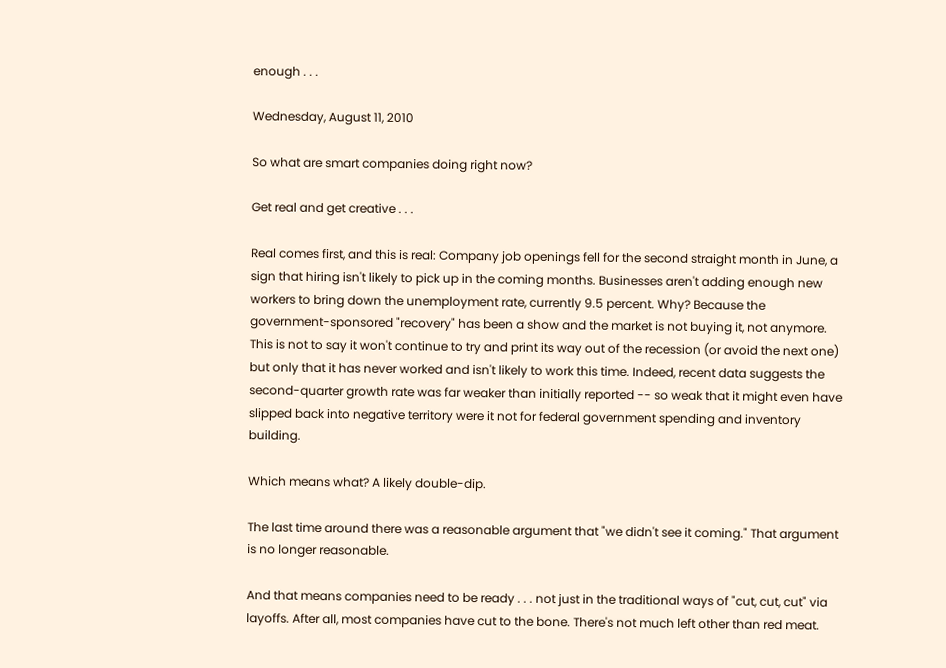enough . . .

Wednesday, August 11, 2010

So what are smart companies doing right now?

Get real and get creative . . .

Real comes first, and this is real: Company job openings fell for the second straight month in June, a sign that hiring isn't likely to pick up in the coming months. Businesses aren't adding enough new workers to bring down the unemployment rate, currently 9.5 percent. Why? Because the government-sponsored "recovery" has been a show and the market is not buying it, not anymore. This is not to say it won't continue to try and print its way out of the recession (or avoid the next one) but only that it has never worked and isn't likely to work this time. Indeed, recent data suggests the second-quarter growth rate was far weaker than initially reported -- so weak that it might even have slipped back into negative territory were it not for federal government spending and inventory building.

Which means what? A likely double-dip.

The last time around there was a reasonable argument that "we didn't see it coming." That argument is no longer reasonable.

And that means companies need to be ready . . . not just in the traditional ways of "cut, cut, cut" via layoffs. After all, most companies have cut to the bone. There's not much left other than red meat.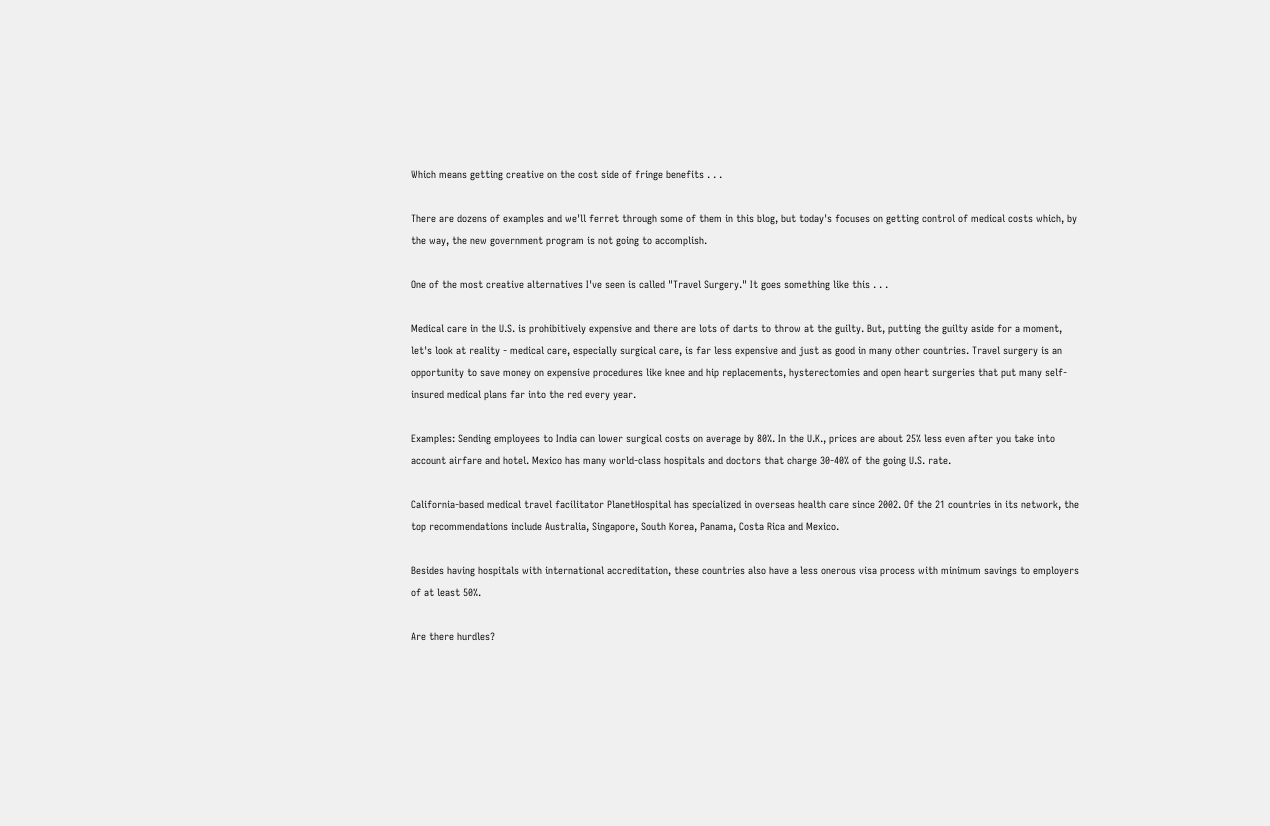Which means getting creative on the cost side of fringe benefits . . .

There are dozens of examples and we'll ferret through some of them in this blog, but today's focuses on getting control of medical costs which, by the way, the new government program is not going to accomplish.

One of the most creative alternatives I've seen is called "Travel Surgery." It goes something like this . . .

Medical care in the U.S. is prohibitively expensive and there are lots of darts to throw at the guilty. But, putting the guilty aside for a moment, let's look at reality - medical care, especially surgical care, is far less expensive and just as good in many other countries. Travel surgery is an opportunity to save money on expensive procedures like knee and hip replacements, hysterectomies and open heart surgeries that put many self-insured medical plans far into the red every year.

Examples: Sending employees to India can lower surgical costs on average by 80%. In the U.K., prices are about 25% less even after you take into account airfare and hotel. Mexico has many world-class hospitals and doctors that charge 30-40% of the going U.S. rate.

California-based medical travel facilitator PlanetHospital has specialized in overseas health care since 2002. Of the 21 countries in its network, the top recommendations include Australia, Singapore, South Korea, Panama, Costa Rica and Mexico.

Besides having hospitals with international accreditation, these countries also have a less onerous visa process with minimum savings to employers of at least 50%.

Are there hurdles?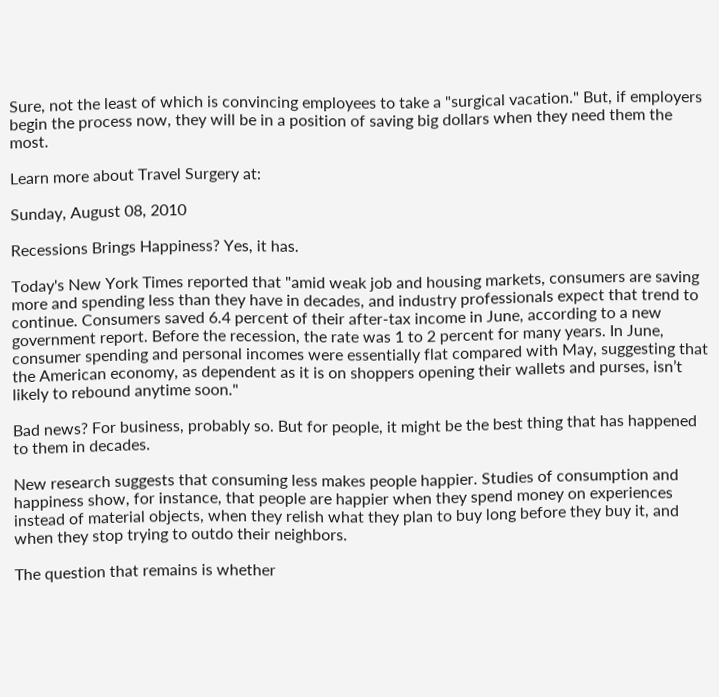Sure, not the least of which is convincing employees to take a "surgical vacation." But, if employers begin the process now, they will be in a position of saving big dollars when they need them the most.

Learn more about Travel Surgery at:

Sunday, August 08, 2010

Recessions Brings Happiness? Yes, it has.

Today's New York Times reported that "amid weak job and housing markets, consumers are saving more and spending less than they have in decades, and industry professionals expect that trend to continue. Consumers saved 6.4 percent of their after-tax income in June, according to a new government report. Before the recession, the rate was 1 to 2 percent for many years. In June, consumer spending and personal incomes were essentially flat compared with May, suggesting that the American economy, as dependent as it is on shoppers opening their wallets and purses, isn’t likely to rebound anytime soon."

Bad news? For business, probably so. But for people, it might be the best thing that has happened to them in decades.

New research suggests that consuming less makes people happier. Studies of consumption and happiness show, for instance, that people are happier when they spend money on experiences instead of material objects, when they relish what they plan to buy long before they buy it, and when they stop trying to outdo their neighbors.

The question that remains is whether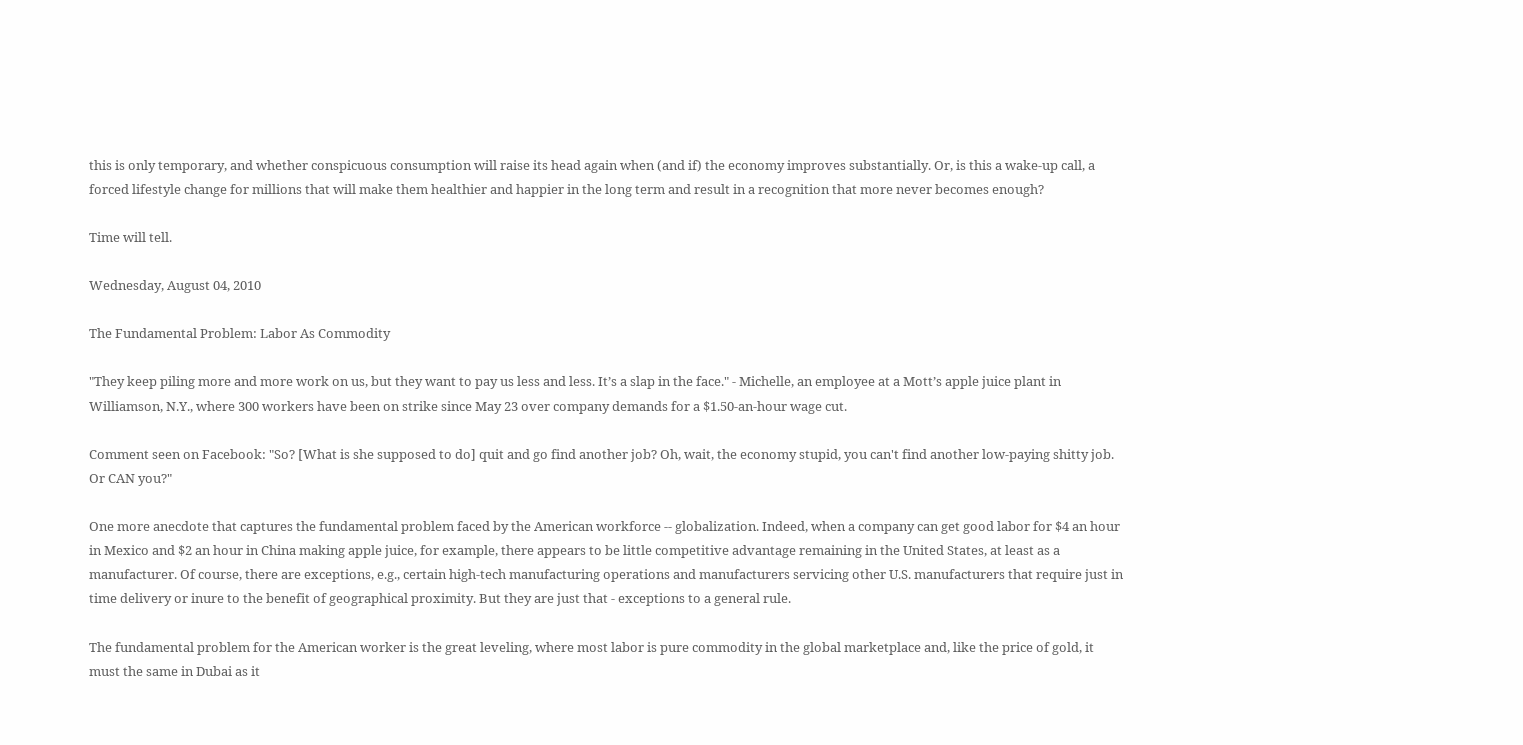this is only temporary, and whether conspicuous consumption will raise its head again when (and if) the economy improves substantially. Or, is this a wake-up call, a forced lifestyle change for millions that will make them healthier and happier in the long term and result in a recognition that more never becomes enough?

Time will tell.

Wednesday, August 04, 2010

The Fundamental Problem: Labor As Commodity

"They keep piling more and more work on us, but they want to pay us less and less. It’s a slap in the face." - Michelle, an employee at a Mott’s apple juice plant in Williamson, N.Y., where 300 workers have been on strike since May 23 over company demands for a $1.50-an-hour wage cut.

Comment seen on Facebook: "So? [What is she supposed to do] quit and go find another job? Oh, wait, the economy stupid, you can't find another low-paying shitty job. Or CAN you?"

One more anecdote that captures the fundamental problem faced by the American workforce -- globalization. Indeed, when a company can get good labor for $4 an hour in Mexico and $2 an hour in China making apple juice, for example, there appears to be little competitive advantage remaining in the United States, at least as a manufacturer. Of course, there are exceptions, e.g., certain high-tech manufacturing operations and manufacturers servicing other U.S. manufacturers that require just in time delivery or inure to the benefit of geographical proximity. But they are just that - exceptions to a general rule.

The fundamental problem for the American worker is the great leveling, where most labor is pure commodity in the global marketplace and, like the price of gold, it must the same in Dubai as it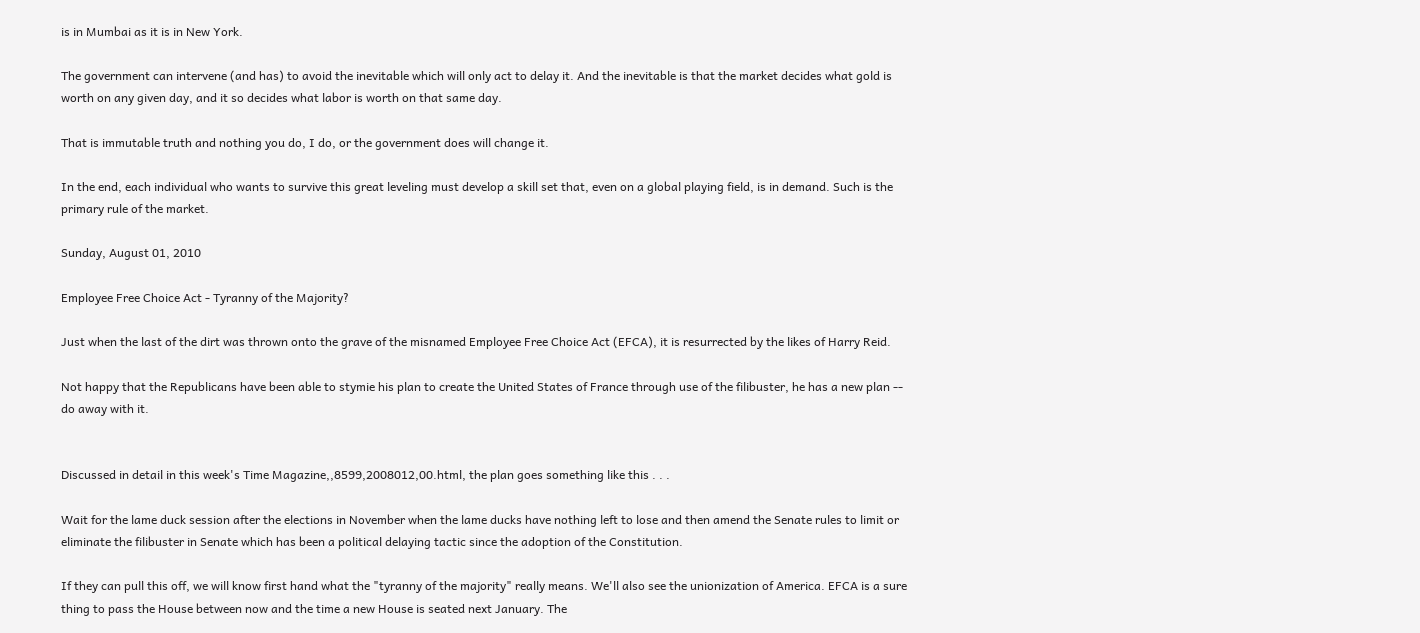is in Mumbai as it is in New York.

The government can intervene (and has) to avoid the inevitable which will only act to delay it. And the inevitable is that the market decides what gold is worth on any given day, and it so decides what labor is worth on that same day.

That is immutable truth and nothing you do, I do, or the government does will change it.

In the end, each individual who wants to survive this great leveling must develop a skill set that, even on a global playing field, is in demand. Such is the primary rule of the market.

Sunday, August 01, 2010

Employee Free Choice Act - Tyranny of the Majority?

Just when the last of the dirt was thrown onto the grave of the misnamed Employee Free Choice Act (EFCA), it is resurrected by the likes of Harry Reid.

Not happy that the Republicans have been able to stymie his plan to create the United States of France through use of the filibuster, he has a new plan -- do away with it.


Discussed in detail in this week's Time Magazine,,8599,2008012,00.html, the plan goes something like this . . .

Wait for the lame duck session after the elections in November when the lame ducks have nothing left to lose and then amend the Senate rules to limit or eliminate the filibuster in Senate which has been a political delaying tactic since the adoption of the Constitution.

If they can pull this off, we will know first hand what the "tyranny of the majority" really means. We'll also see the unionization of America. EFCA is a sure thing to pass the House between now and the time a new House is seated next January. The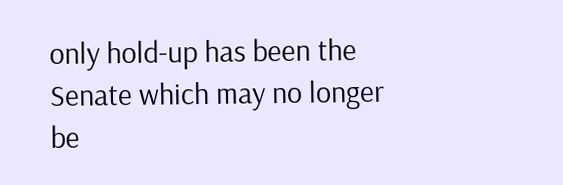only hold-up has been the Senate which may no longer be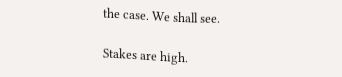the case. We shall see.

Stakes are high.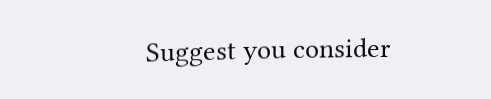Suggest you consider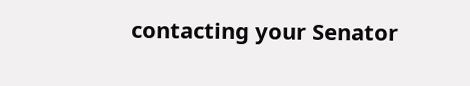contacting your Senator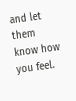and let them know how you feel.